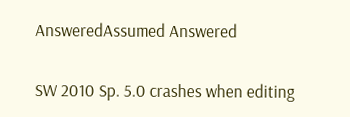AnsweredAssumed Answered

SW 2010 Sp. 5.0 crashes when editing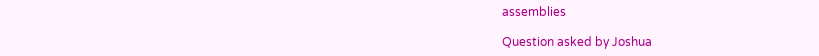assemblies

Question asked by Joshua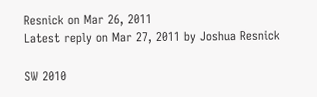Resnick on Mar 26, 2011
Latest reply on Mar 27, 2011 by Joshua Resnick

SW 2010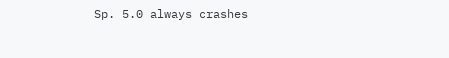Sp. 5.0 always crashes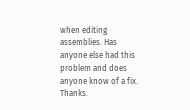when editing assemblies. Has anyone else had this problem and does anyone know of a fix. Thanks.